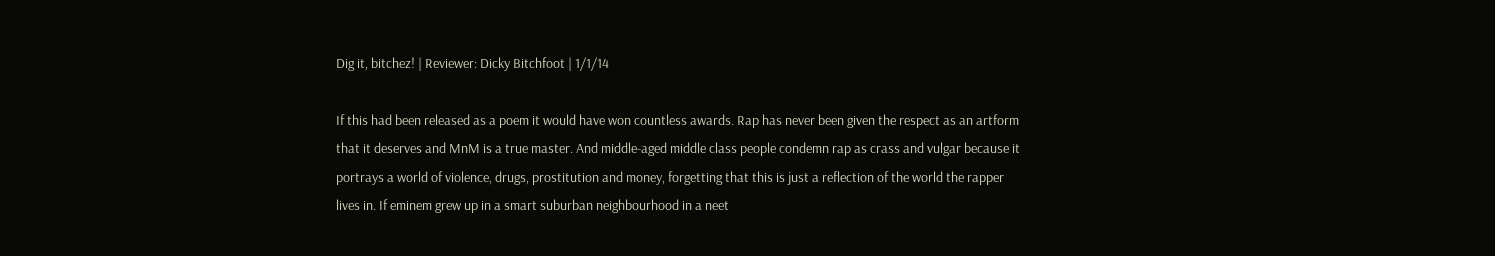Dig it, bitchez! | Reviewer: Dicky Bitchfoot | 1/1/14

If this had been released as a poem it would have won countless awards. Rap has never been given the respect as an artform that it deserves and MnM is a true master. And middle-aged middle class people condemn rap as crass and vulgar because it portrays a world of violence, drugs, prostitution and money, forgetting that this is just a reflection of the world the rapper lives in. If eminem grew up in a smart suburban neighbourhood in a neet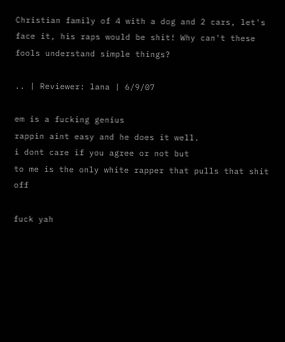Christian family of 4 with a dog and 2 cars, let's face it, his raps would be shit! Why can't these fools understand simple things?

.. | Reviewer: lana | 6/9/07

em is a fucking genius
rappin aint easy and he does it well.
i dont care if you agree or not but
to me is the only white rapper that pulls that shit off

fuck yah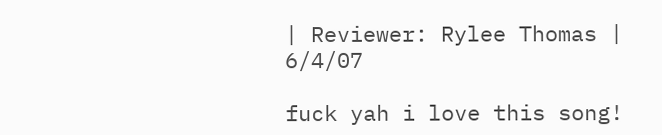| Reviewer: Rylee Thomas | 6/4/07

fuck yah i love this song!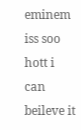eminem iss soo hott i can beileve it